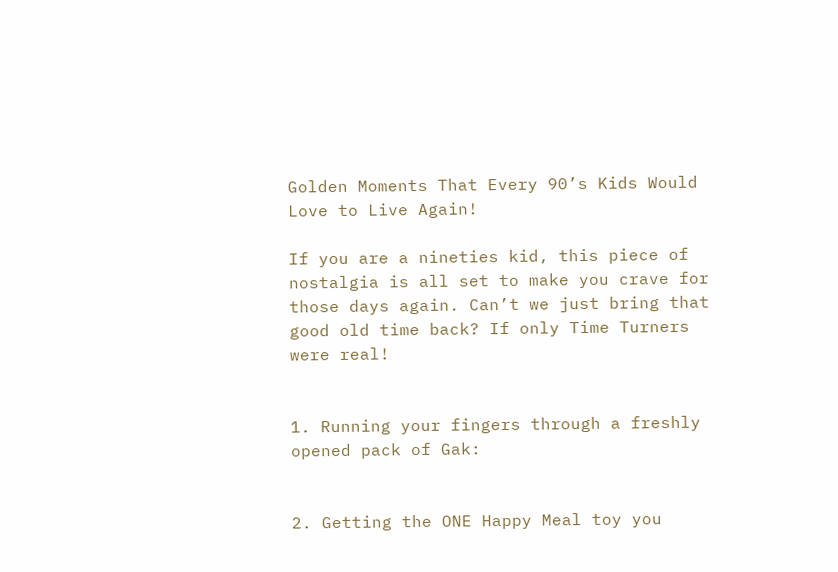Golden Moments That Every 90’s Kids Would Love to Live Again!

If you are a nineties kid, this piece of nostalgia is all set to make you crave for those days again. Can’t we just bring that good old time back? If only Time Turners were real!


1. Running your fingers through a freshly opened pack of Gak:


2. Getting the ONE Happy Meal toy you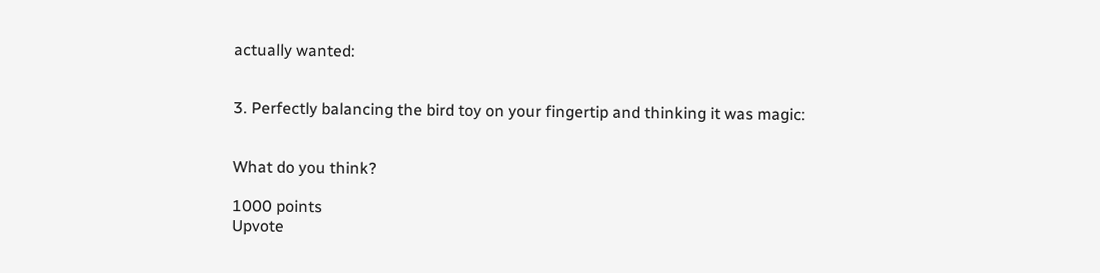actually wanted:


3. Perfectly balancing the bird toy on your fingertip and thinking it was magic:


What do you think?

1000 points
Upvote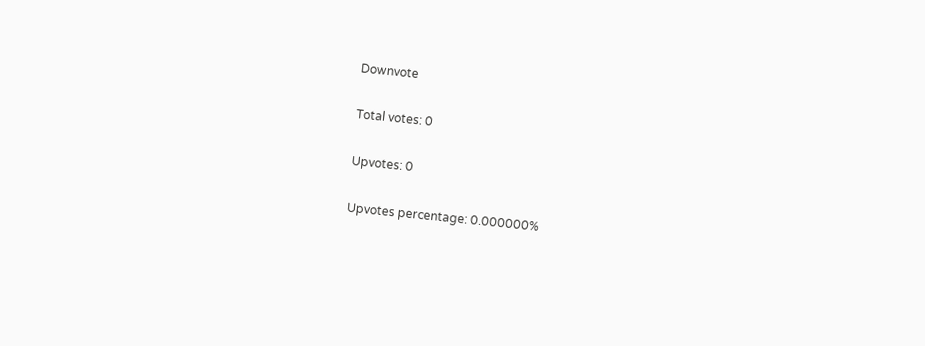Downvote

Total votes: 0

Upvotes: 0

Upvotes percentage: 0.000000%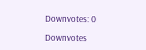Downvotes: 0

Downvotes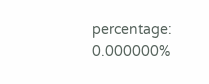percentage: 0.000000%